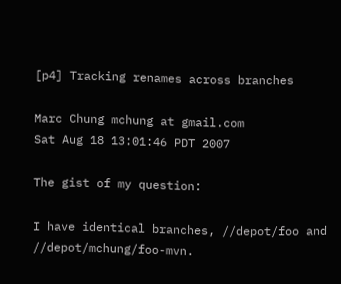[p4] Tracking renames across branches

Marc Chung mchung at gmail.com
Sat Aug 18 13:01:46 PDT 2007

The gist of my question:

I have identical branches, //depot/foo and //depot/mchung/foo-mvn.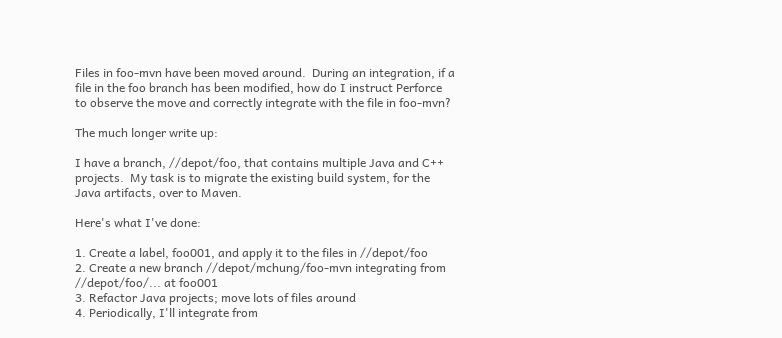Files in foo-mvn have been moved around.  During an integration, if a
file in the foo branch has been modified, how do I instruct Perforce
to observe the move and correctly integrate with the file in foo-mvn?

The much longer write up:

I have a branch, //depot/foo, that contains multiple Java and C++
projects.  My task is to migrate the existing build system, for the
Java artifacts, over to Maven.

Here's what I've done:

1. Create a label, foo001, and apply it to the files in //depot/foo
2. Create a new branch //depot/mchung/foo-mvn integrating from
//depot/foo/... at foo001
3. Refactor Java projects; move lots of files around
4. Periodically, I'll integrate from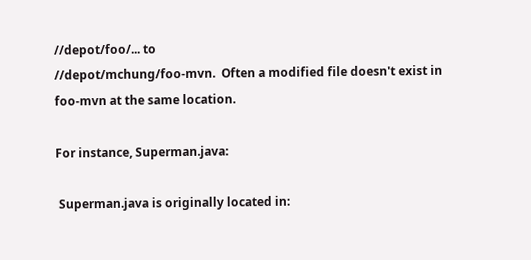//depot/foo/... to
//depot/mchung/foo-mvn.  Often a modified file doesn't exist in
foo-mvn at the same location.

For instance, Superman.java:

 Superman.java is originally located in: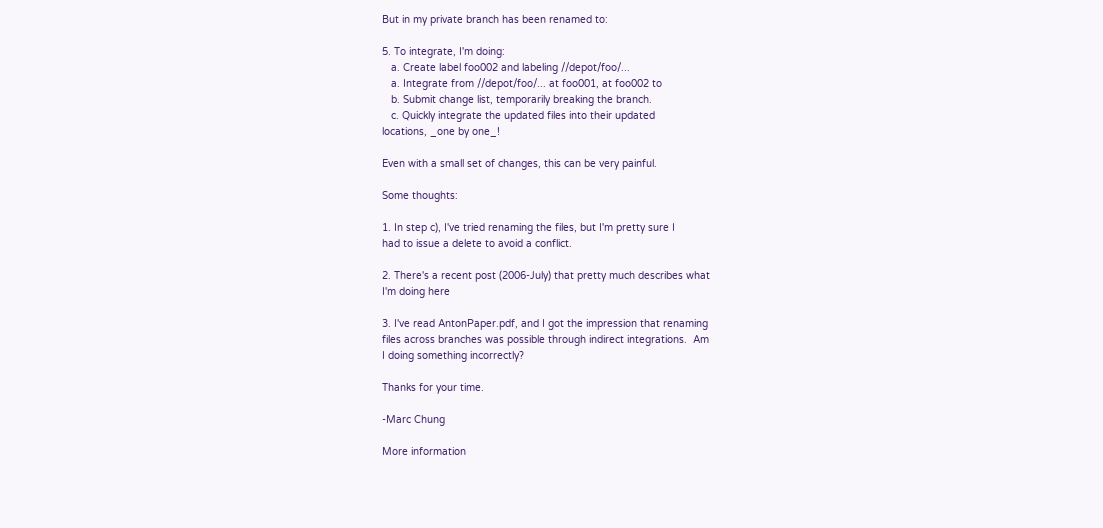But in my private branch has been renamed to:

5. To integrate, I'm doing:
   a. Create label foo002 and labeling //depot/foo/...
   a. Integrate from //depot/foo/... at foo001, at foo002 to
   b. Submit change list, temporarily breaking the branch.
   c. Quickly integrate the updated files into their updated
locations, _one by one_!

Even with a small set of changes, this can be very painful.

Some thoughts:

1. In step c), I've tried renaming the files, but I'm pretty sure I
had to issue a delete to avoid a conflict.

2. There's a recent post (2006-July) that pretty much describes what
I'm doing here

3. I've read AntonPaper.pdf, and I got the impression that renaming
files across branches was possible through indirect integrations.  Am
I doing something incorrectly?

Thanks for your time.

-Marc Chung

More information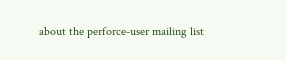about the perforce-user mailing list